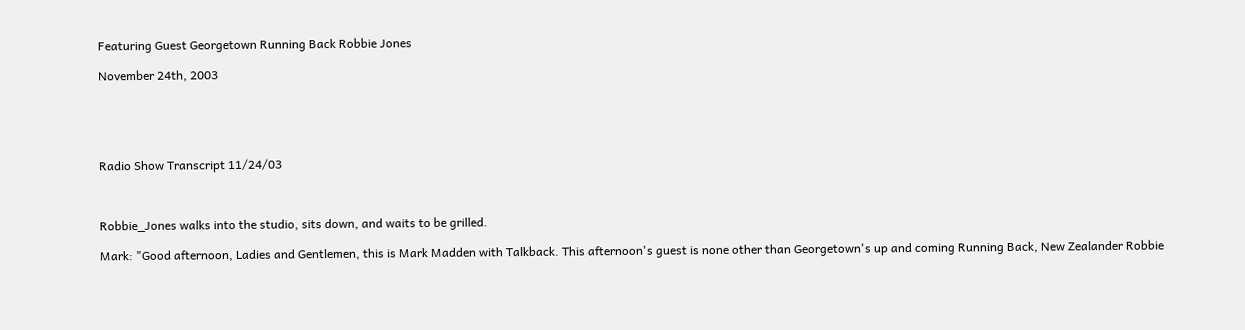Featuring Guest Georgetown Running Back Robbie Jones

November 24th, 2003





Radio Show Transcript 11/24/03



Robbie_Jones walks into the studio, sits down, and waits to be grilled.

Mark: "Good afternoon, Ladies and Gentlemen, this is Mark Madden with Talkback. This afternoon's guest is none other than Georgetown's up and coming Running Back, New Zealander Robbie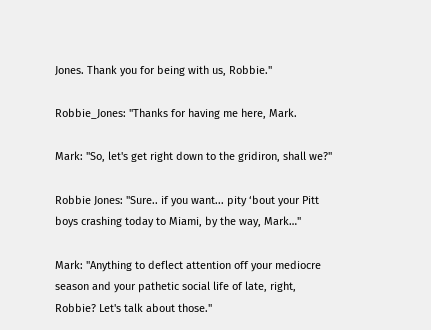Jones. Thank you for being with us, Robbie."

Robbie_Jones: "Thanks for having me here, Mark.

Mark: "So, let's get right down to the gridiron, shall we?"

Robbie Jones: "Sure.. if you want... pity ‘bout your Pitt boys crashing today to Miami, by the way, Mark…"

Mark: "Anything to deflect attention off your mediocre season and your pathetic social life of late, right, Robbie? Let's talk about those."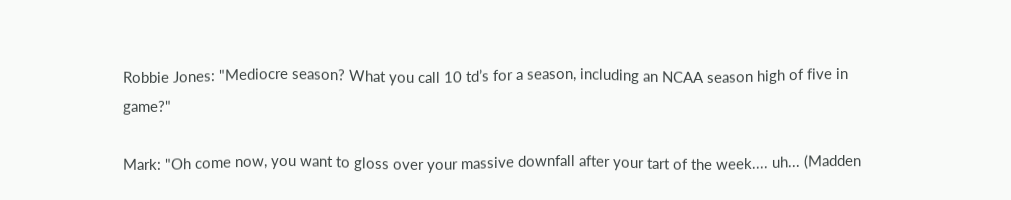Robbie Jones: "Mediocre season? What you call 10 td’s for a season, including an NCAA season high of five in game?"

Mark: "Oh come now, you want to gloss over your massive downfall after your tart of the week.... uh... (Madden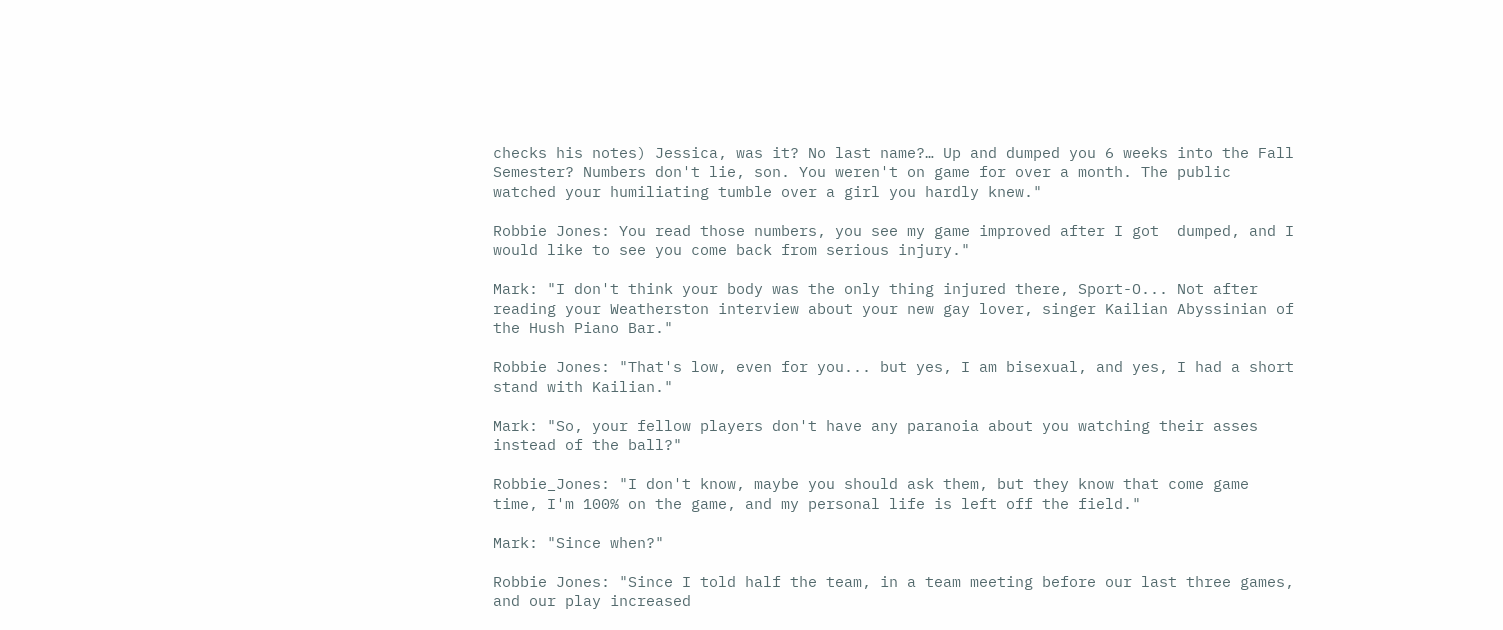checks his notes) Jessica, was it? No last name?… Up and dumped you 6 weeks into the Fall Semester? Numbers don't lie, son. You weren't on game for over a month. The public watched your humiliating tumble over a girl you hardly knew."

Robbie Jones: You read those numbers, you see my game improved after I got  dumped, and I would like to see you come back from serious injury."

Mark: "I don't think your body was the only thing injured there, Sport-O... Not after reading your Weatherston interview about your new gay lover, singer Kailian Abyssinian of the Hush Piano Bar."

Robbie Jones: "That's low, even for you... but yes, I am bisexual, and yes, I had a short stand with Kailian."

Mark: "So, your fellow players don't have any paranoia about you watching their asses instead of the ball?"

Robbie_Jones: "I don't know, maybe you should ask them, but they know that come game time, I'm 100% on the game, and my personal life is left off the field."

Mark: "Since when?"

Robbie Jones: "Since I told half the team, in a team meeting before our last three games, and our play increased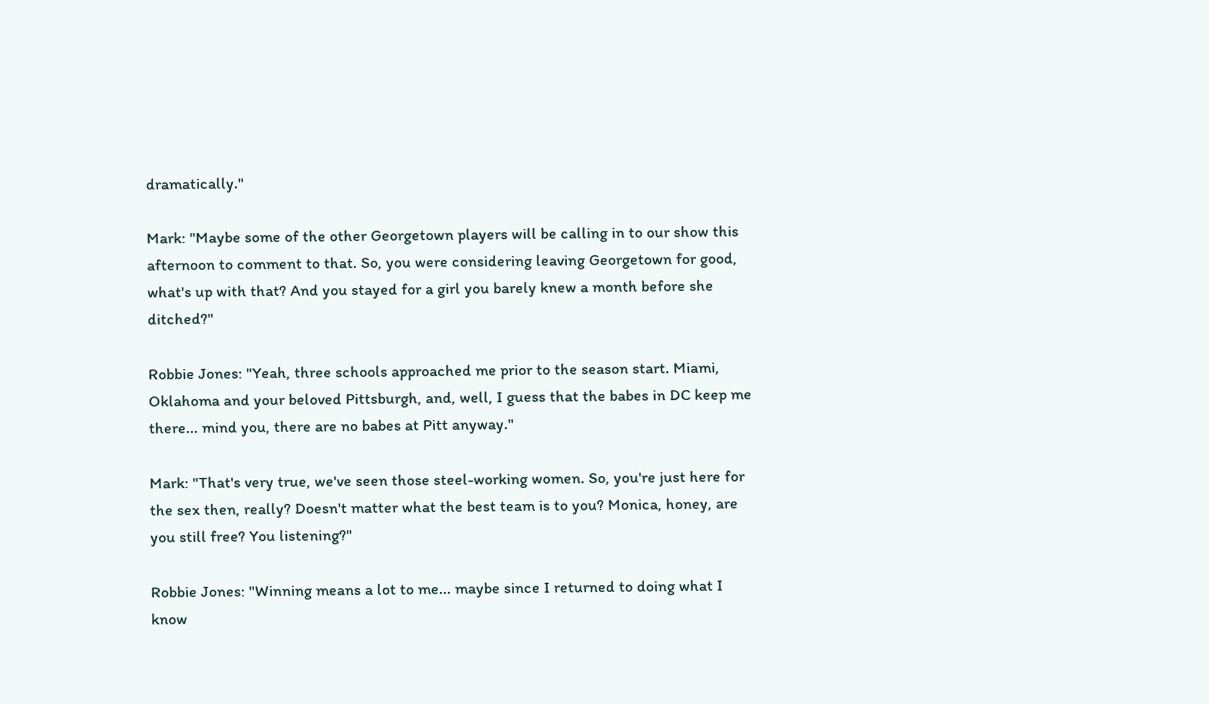dramatically."

Mark: "Maybe some of the other Georgetown players will be calling in to our show this afternoon to comment to that. So, you were considering leaving Georgetown for good, what's up with that? And you stayed for a girl you barely knew a month before she ditched?"

Robbie Jones: "Yeah, three schools approached me prior to the season start. Miami, Oklahoma and your beloved Pittsburgh, and, well, I guess that the babes in DC keep me there... mind you, there are no babes at Pitt anyway."

Mark: "That's very true, we've seen those steel-working women. So, you're just here for the sex then, really? Doesn't matter what the best team is to you? Monica, honey, are you still free? You listening?"

Robbie Jones: "Winning means a lot to me... maybe since I returned to doing what I know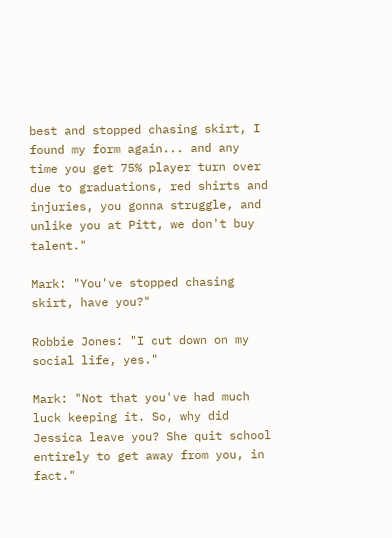best and stopped chasing skirt, I found my form again... and any time you get 75% player turn over due to graduations, red shirts and injuries, you gonna struggle, and unlike you at Pitt, we don't buy talent."

Mark: "You've stopped chasing skirt, have you?"

Robbie Jones: "I cut down on my social life, yes."

Mark: "Not that you've had much luck keeping it. So, why did Jessica leave you? She quit school entirely to get away from you, in fact."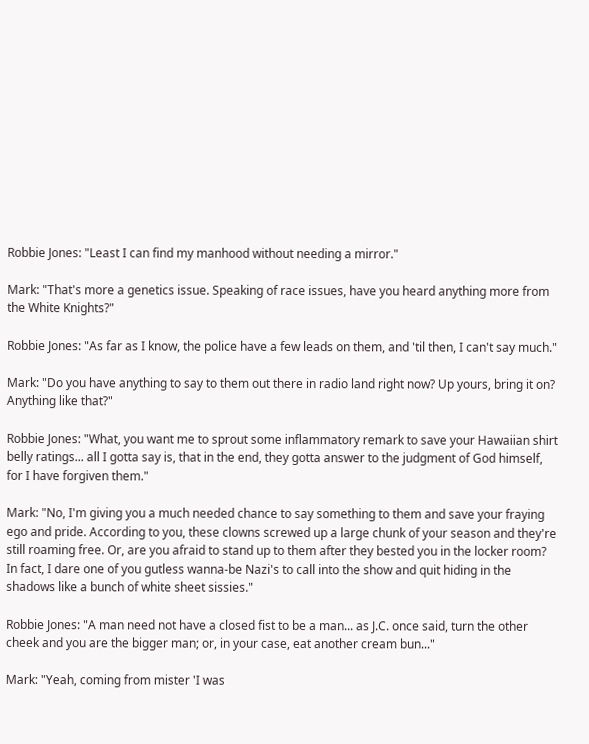Robbie Jones: "Least I can find my manhood without needing a mirror."

Mark: "That's more a genetics issue. Speaking of race issues, have you heard anything more from the White Knights?"

Robbie Jones: "As far as I know, the police have a few leads on them, and 'til then, I can't say much."

Mark: "Do you have anything to say to them out there in radio land right now? Up yours, bring it on? Anything like that?"

Robbie Jones: "What, you want me to sprout some inflammatory remark to save your Hawaiian shirt belly ratings... all I gotta say is, that in the end, they gotta answer to the judgment of God himself, for I have forgiven them."

Mark: "No, I'm giving you a much needed chance to say something to them and save your fraying ego and pride. According to you, these clowns screwed up a large chunk of your season and they're still roaming free. Or, are you afraid to stand up to them after they bested you in the locker room? In fact, I dare one of you gutless wanna-be Nazi's to call into the show and quit hiding in the shadows like a bunch of white sheet sissies."

Robbie Jones: "A man need not have a closed fist to be a man... as J.C. once said, turn the other cheek and you are the bigger man; or, in your case, eat another cream bun..."

Mark: "Yeah, coming from mister 'I was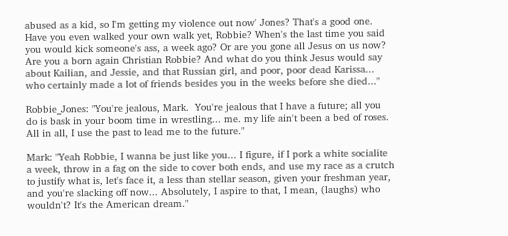abused as a kid, so I'm getting my violence out now' Jones? That's a good one. Have you even walked your own walk yet, Robbie? When's the last time you said you would kick someone's ass, a week ago? Or are you gone all Jesus on us now? Are you a born again Christian Robbie? And what do you think Jesus would say about Kailian, and Jessie, and that Russian girl, and poor, poor dead Karissa... who certainly made a lot of friends besides you in the weeks before she died..."

Robbie_Jones: "You're jealous, Mark.  You're jealous that I have a future; all you do is bask in your boom time in wrestling... me. my life ain't been a bed of roses. All in all, I use the past to lead me to the future."

Mark: "Yeah Robbie, I wanna be just like you... I figure, if I pork a white socialite a week, throw in a fag on the side to cover both ends, and use my race as a crutch to justify what is, let's face it, a less than stellar season, given your freshman year, and you're slacking off now... Absolutely, I aspire to that, I mean, (laughs) who wouldn't? It's the American dream."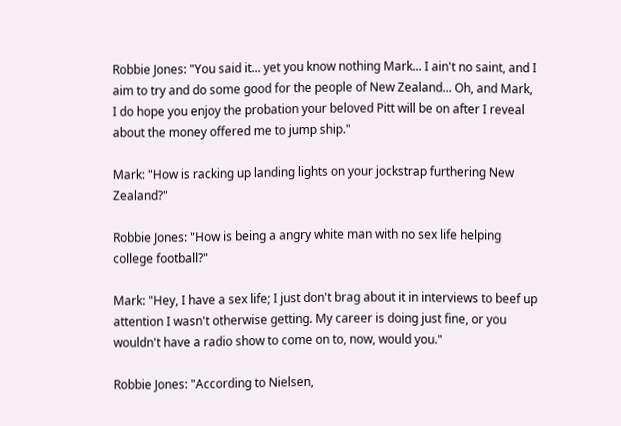Robbie Jones: "You said it... yet you know nothing Mark... I ain't no saint, and I aim to try and do some good for the people of New Zealand... Oh, and Mark, I do hope you enjoy the probation your beloved Pitt will be on after I reveal about the money offered me to jump ship."

Mark: "How is racking up landing lights on your jockstrap furthering New Zealand?"

Robbie Jones: "How is being a angry white man with no sex life helping college football?"

Mark: "Hey, I have a sex life; I just don't brag about it in interviews to beef up attention I wasn't otherwise getting. My career is doing just fine, or you wouldn't have a radio show to come on to, now, would you."

Robbie Jones: "According to Nielsen,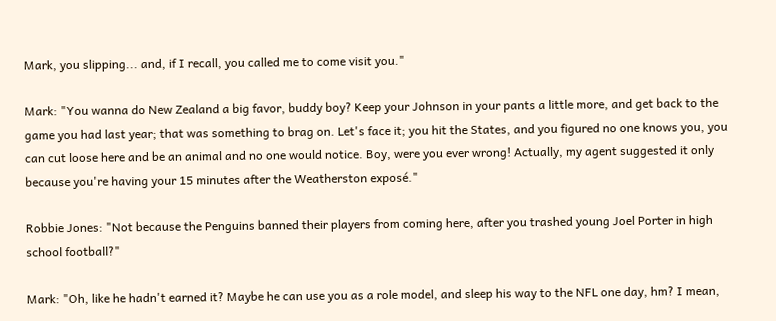Mark, you slipping... and, if I recall, you called me to come visit you."

Mark: "You wanna do New Zealand a big favor, buddy boy? Keep your Johnson in your pants a little more, and get back to the game you had last year; that was something to brag on. Let's face it; you hit the States, and you figured no one knows you, you can cut loose here and be an animal and no one would notice. Boy, were you ever wrong! Actually, my agent suggested it only because you're having your 15 minutes after the Weatherston exposé."

Robbie Jones: "Not because the Penguins banned their players from coming here, after you trashed young Joel Porter in high school football?"

Mark: "Oh, like he hadn't earned it? Maybe he can use you as a role model, and sleep his way to the NFL one day, hm? I mean,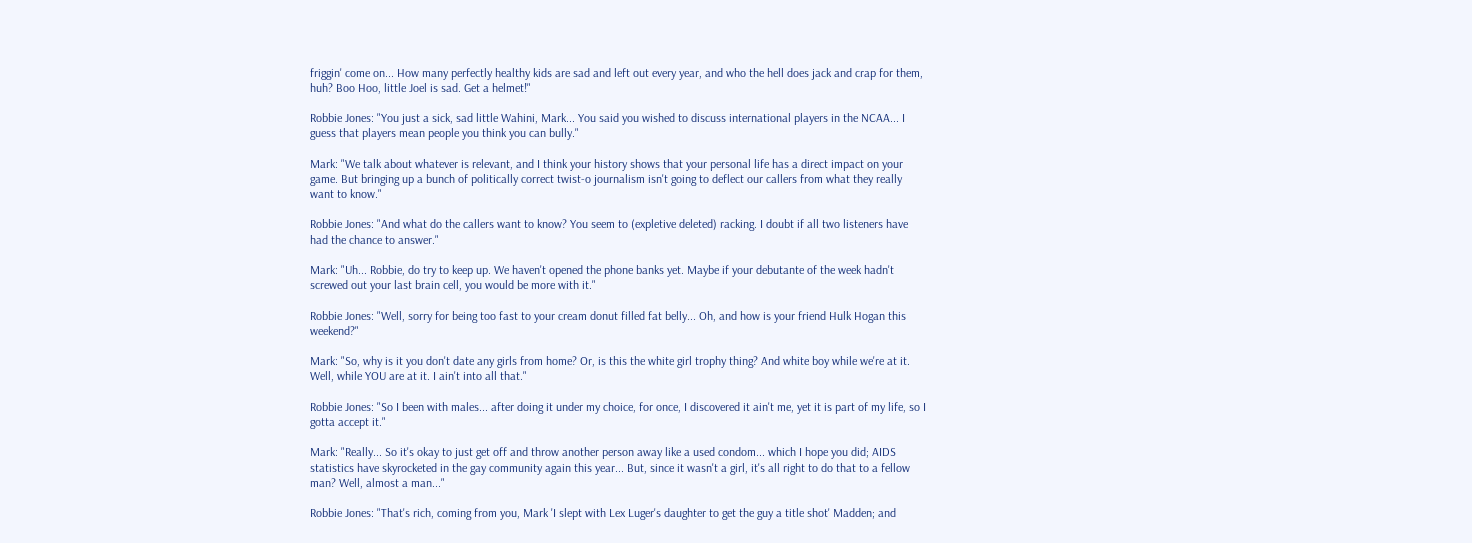friggin' come on... How many perfectly healthy kids are sad and left out every year, and who the hell does jack and crap for them, huh? Boo Hoo, little Joel is sad. Get a helmet!"

Robbie Jones: "You just a sick, sad little Wahini, Mark... You said you wished to discuss international players in the NCAA... I guess that players mean people you think you can bully."

Mark: "We talk about whatever is relevant, and I think your history shows that your personal life has a direct impact on your game. But bringing up a bunch of politically correct twist-o journalism isn't going to deflect our callers from what they really want to know."

Robbie Jones: "And what do the callers want to know? You seem to (expletive deleted) racking. I doubt if all two listeners have had the chance to answer."

Mark: "Uh... Robbie, do try to keep up. We haven't opened the phone banks yet. Maybe if your debutante of the week hadn't screwed out your last brain cell, you would be more with it."

Robbie Jones: "Well, sorry for being too fast to your cream donut filled fat belly... Oh, and how is your friend Hulk Hogan this weekend?"

Mark: "So, why is it you don't date any girls from home? Or, is this the white girl trophy thing? And white boy while we're at it. Well, while YOU are at it. I ain't into all that."

Robbie Jones: "So I been with males... after doing it under my choice, for once, I discovered it ain't me, yet it is part of my life, so I gotta accept it."

Mark: "Really... So it's okay to just get off and throw another person away like a used condom... which I hope you did; AIDS statistics have skyrocketed in the gay community again this year... But, since it wasn't a girl, it's all right to do that to a fellow man? Well, almost a man..."

Robbie Jones: "That's rich, coming from you, Mark 'I slept with Lex Luger's daughter to get the guy a title shot' Madden; and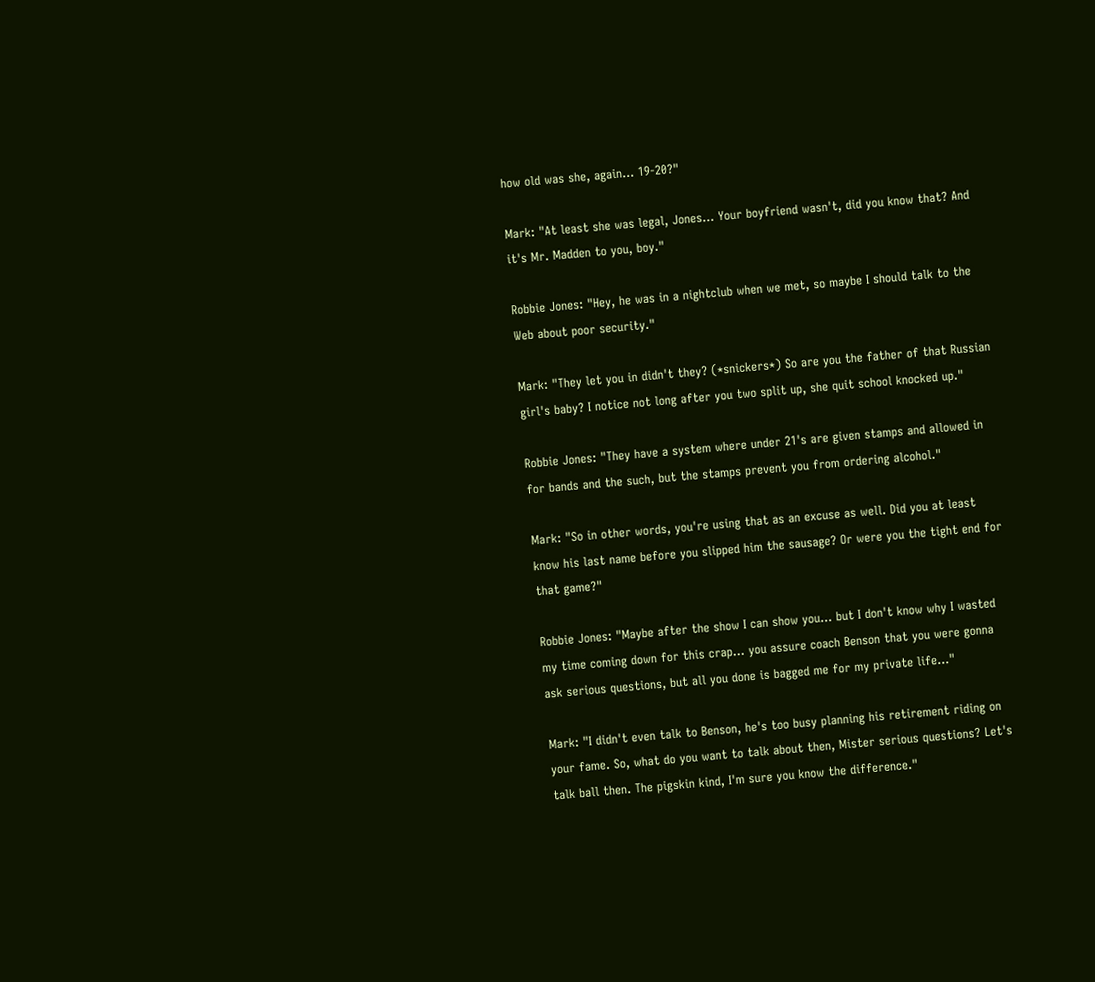how old was she, again... 19-20?"

Mark: "At least she was legal, Jones... Your boyfriend wasn't, did you know that? And it's Mr. Madden to you, boy."

Robbie Jones: "Hey, he was in a nightclub when we met, so maybe I should talk to the Web about poor security."

Mark: "They let you in didn't they? (*snickers*) So are you the father of that Russian girl's baby? I notice not long after you two split up, she quit school knocked up."

Robbie Jones: "They have a system where under 21's are given stamps and allowed in for bands and the such, but the stamps prevent you from ordering alcohol."

Mark: "So in other words, you're using that as an excuse as well. Did you at least know his last name before you slipped him the sausage? Or were you the tight end for that game?"

Robbie Jones: "Maybe after the show I can show you... but I don't know why I wasted my time coming down for this crap... you assure coach Benson that you were gonna ask serious questions, but all you done is bagged me for my private life..."

Mark: "I didn't even talk to Benson, he's too busy planning his retirement riding on your fame. So, what do you want to talk about then, Mister serious questions? Let's talk ball then. The pigskin kind, I'm sure you know the difference."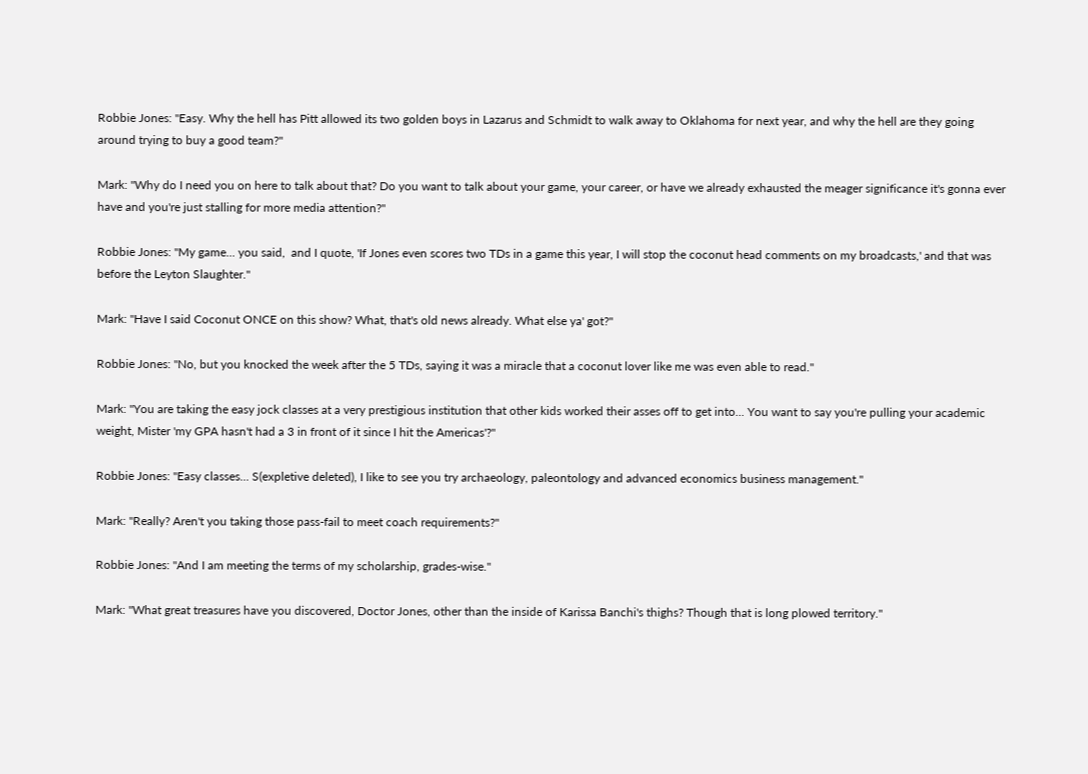Robbie Jones: "Easy. Why the hell has Pitt allowed its two golden boys in Lazarus and Schmidt to walk away to Oklahoma for next year, and why the hell are they going around trying to buy a good team?"

Mark: "Why do I need you on here to talk about that? Do you want to talk about your game, your career, or have we already exhausted the meager significance it's gonna ever have and you're just stalling for more media attention?"

Robbie Jones: "My game... you said,  and I quote, 'If Jones even scores two TDs in a game this year, I will stop the coconut head comments on my broadcasts,' and that was before the Leyton Slaughter."

Mark: "Have I said Coconut ONCE on this show? What, that's old news already. What else ya' got?"

Robbie Jones: "No, but you knocked the week after the 5 TDs, saying it was a miracle that a coconut lover like me was even able to read."

Mark: "You are taking the easy jock classes at a very prestigious institution that other kids worked their asses off to get into... You want to say you're pulling your academic weight, Mister 'my GPA hasn't had a 3 in front of it since I hit the Americas'?"

Robbie Jones: "Easy classes... S(expletive deleted), I like to see you try archaeology, paleontology and advanced economics business management."

Mark: "Really? Aren't you taking those pass-fail to meet coach requirements?"

Robbie Jones: "And I am meeting the terms of my scholarship, grades-wise."

Mark: "What great treasures have you discovered, Doctor Jones, other than the inside of Karissa Banchi's thighs? Though that is long plowed territory."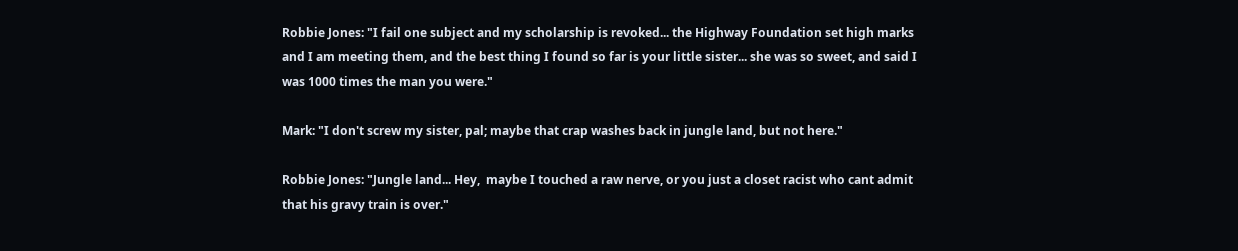Robbie Jones: "I fail one subject and my scholarship is revoked... the Highway Foundation set high marks and I am meeting them, and the best thing I found so far is your little sister... she was so sweet, and said I was 1000 times the man you were."

Mark: "I don't screw my sister, pal; maybe that crap washes back in jungle land, but not here."

Robbie Jones: "Jungle land... Hey,  maybe I touched a raw nerve, or you just a closet racist who cant admit that his gravy train is over."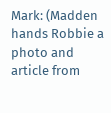Mark: (Madden hands Robbie a photo and article from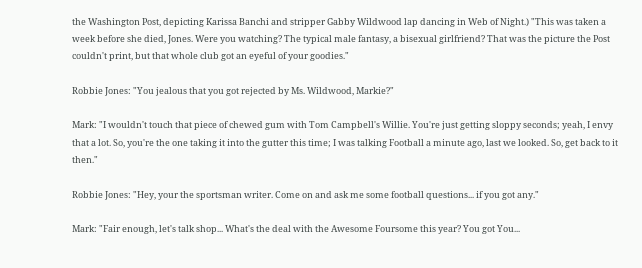the Washington Post, depicting Karissa Banchi and stripper Gabby Wildwood lap dancing in Web of Night.) "This was taken a week before she died, Jones. Were you watching? The typical male fantasy, a bisexual girlfriend? That was the picture the Post couldn't print, but that whole club got an eyeful of your goodies."

Robbie Jones: "You jealous that you got rejected by Ms. Wildwood, Markie?"

Mark: "I wouldn't touch that piece of chewed gum with Tom Campbell's Willie. You're just getting sloppy seconds; yeah, I envy that a lot. So, you're the one taking it into the gutter this time; I was talking Football a minute ago, last we looked. So, get back to it then."

Robbie Jones: "Hey, your the sportsman writer. Come on and ask me some football questions... if you got any."

Mark: "Fair enough, let's talk shop... What's the deal with the Awesome Foursome this year? You got You...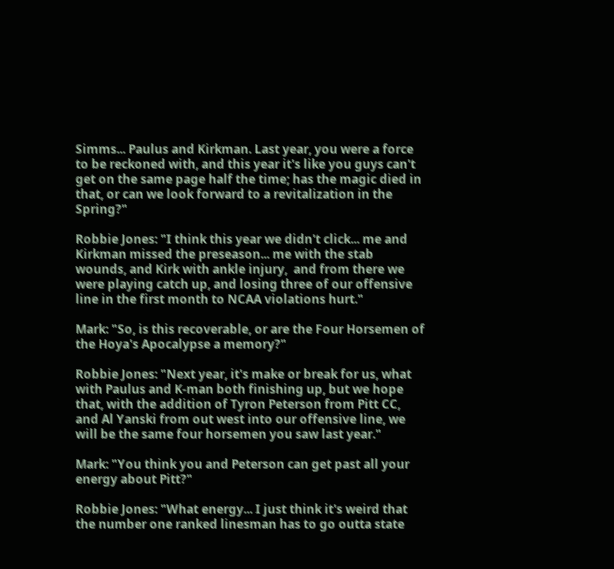Simms... Paulus and Kirkman. Last year, you were a force to be reckoned with, and this year it's like you guys can't get on the same page half the time; has the magic died in that, or can we look forward to a revitalization in the Spring?"

Robbie Jones: "I think this year we didn't click... me and Kirkman missed the preseason... me with the stab wounds, and Kirk with ankle injury,  and from there we were playing catch up, and losing three of our offensive line in the first month to NCAA violations hurt."

Mark: "So, is this recoverable, or are the Four Horsemen of the Hoya's Apocalypse a memory?"

Robbie Jones: "Next year, it's make or break for us, what with Paulus and K-man both finishing up, but we hope that, with the addition of Tyron Peterson from Pitt CC, and Al Yanski from out west into our offensive line, we will be the same four horsemen you saw last year."

Mark: "You think you and Peterson can get past all your energy about Pitt?"

Robbie Jones: "What energy... I just think it's weird that the number one ranked linesman has to go outta state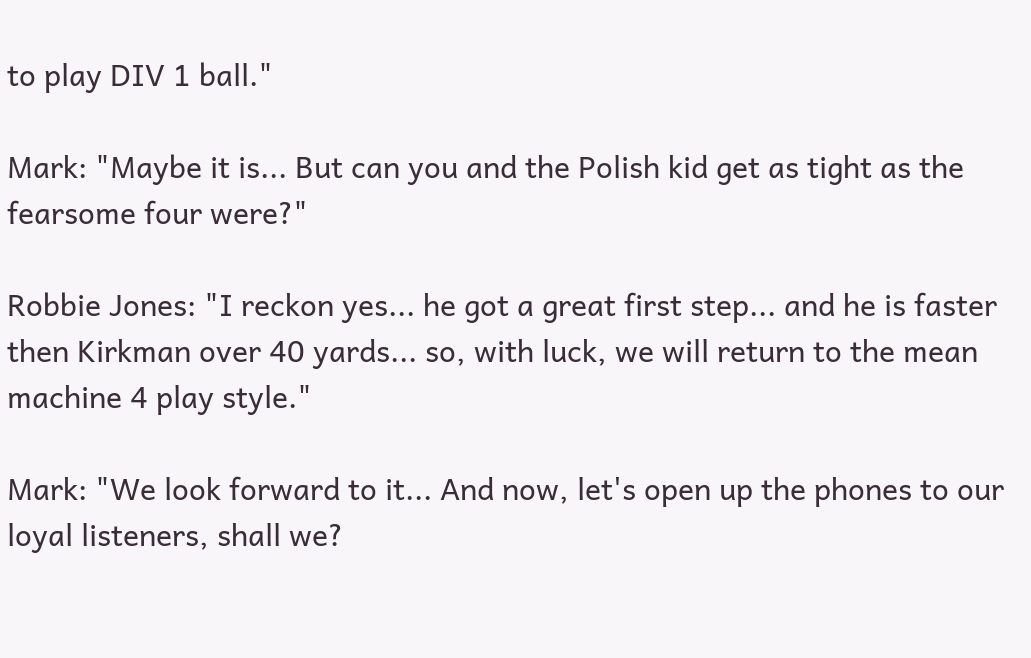to play DIV 1 ball."

Mark: "Maybe it is... But can you and the Polish kid get as tight as the fearsome four were?"

Robbie Jones: "I reckon yes... he got a great first step... and he is faster then Kirkman over 40 yards... so, with luck, we will return to the mean machine 4 play style."

Mark: "We look forward to it... And now, let's open up the phones to our loyal listeners, shall we?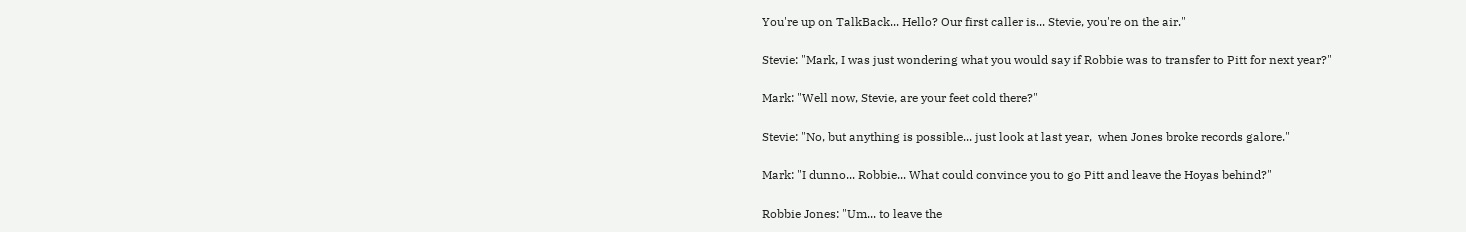You're up on TalkBack... Hello? Our first caller is... Stevie, you're on the air."

Stevie: "Mark, I was just wondering what you would say if Robbie was to transfer to Pitt for next year?"

Mark: "Well now, Stevie, are your feet cold there?"

Stevie: "No, but anything is possible... just look at last year,  when Jones broke records galore."

Mark: "I dunno... Robbie... What could convince you to go Pitt and leave the Hoyas behind?"

Robbie Jones: "Um... to leave the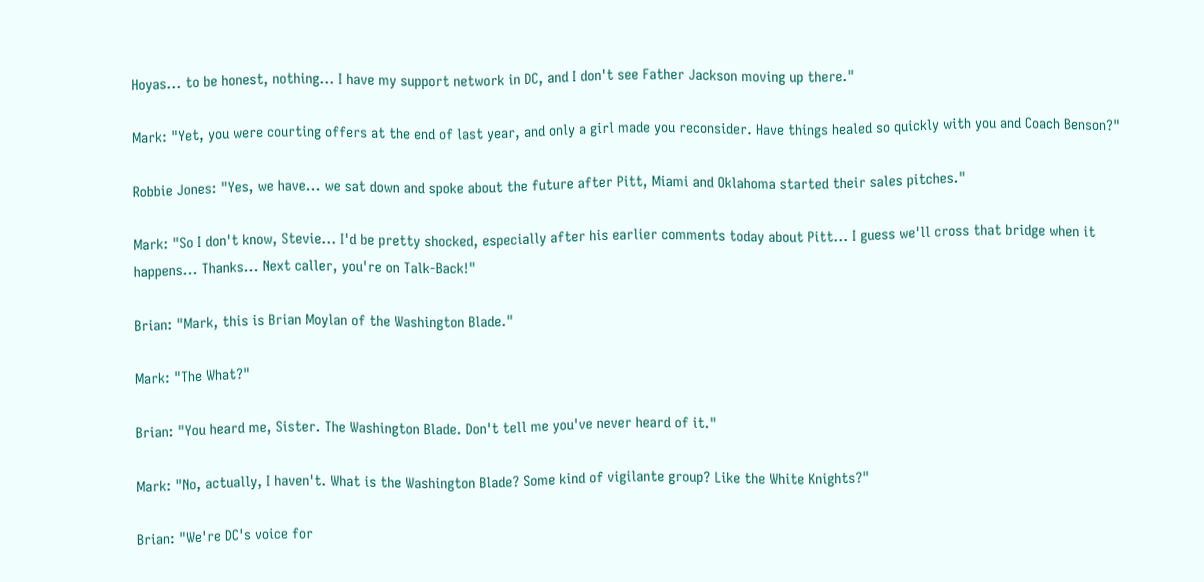Hoyas... to be honest, nothing... I have my support network in DC, and I don't see Father Jackson moving up there."

Mark: "Yet, you were courting offers at the end of last year, and only a girl made you reconsider. Have things healed so quickly with you and Coach Benson?"

Robbie Jones: "Yes, we have... we sat down and spoke about the future after Pitt, Miami and Oklahoma started their sales pitches."

Mark: "So I don't know, Stevie... I'd be pretty shocked, especially after his earlier comments today about Pitt... I guess we'll cross that bridge when it happens... Thanks... Next caller, you're on Talk-Back!"

Brian: "Mark, this is Brian Moylan of the Washington Blade."

Mark: "The What?"

Brian: "You heard me, Sister. The Washington Blade. Don't tell me you've never heard of it."

Mark: "No, actually, I haven't. What is the Washington Blade? Some kind of vigilante group? Like the White Knights?"

Brian: "We're DC's voice for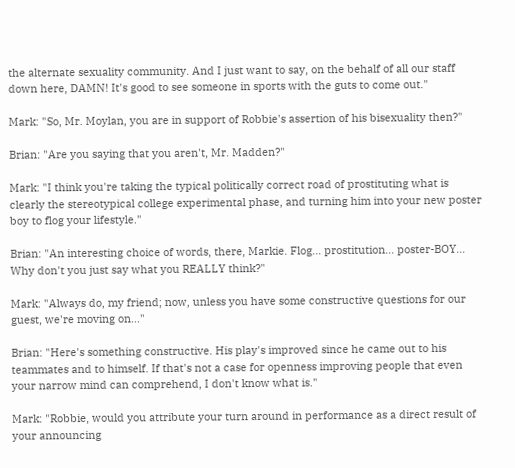the alternate sexuality community. And I just want to say, on the behalf of all our staff down here, DAMN! It's good to see someone in sports with the guts to come out."

Mark: "So, Mr. Moylan, you are in support of Robbie's assertion of his bisexuality then?"

Brian: "Are you saying that you aren't, Mr. Madden?"

Mark: "I think you're taking the typical politically correct road of prostituting what is clearly the stereotypical college experimental phase, and turning him into your new poster boy to flog your lifestyle."

Brian: "An interesting choice of words, there, Markie. Flog... prostitution... poster-BOY... Why don't you just say what you REALLY think?"

Mark: "Always do, my friend; now, unless you have some constructive questions for our guest, we're moving on..."

Brian: "Here's something constructive. His play's improved since he came out to his teammates and to himself. If that's not a case for openness improving people that even your narrow mind can comprehend, I don't know what is."

Mark: "Robbie, would you attribute your turn around in performance as a direct result of your announcing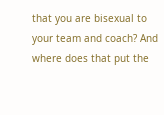that you are bisexual to your team and coach? And where does that put the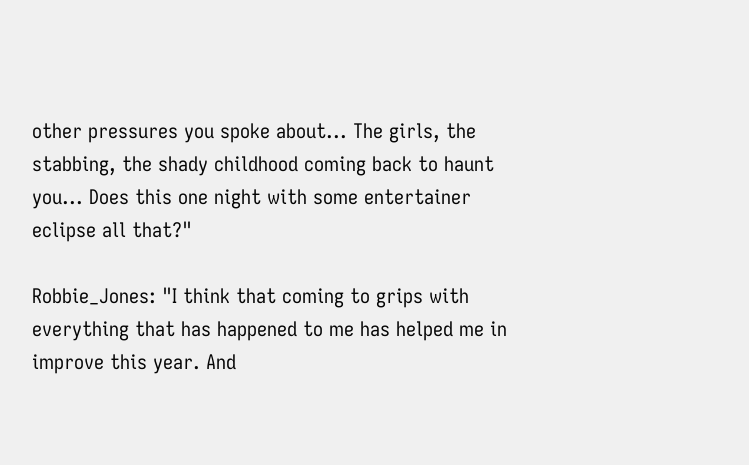other pressures you spoke about... The girls, the stabbing, the shady childhood coming back to haunt you... Does this one night with some entertainer eclipse all that?"

Robbie_Jones: "I think that coming to grips with everything that has happened to me has helped me in improve this year. And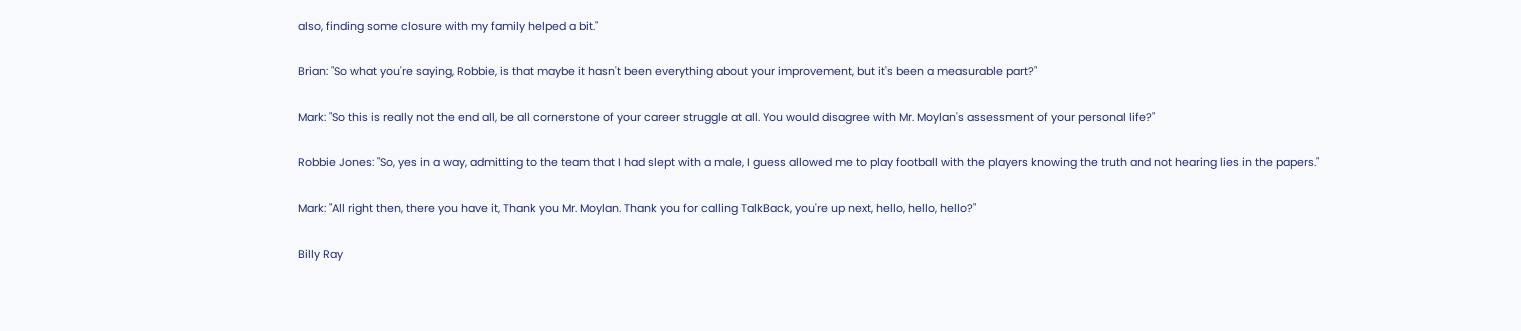also, finding some closure with my family helped a bit."

Brian: "So what you're saying, Robbie, is that maybe it hasn't been everything about your improvement, but it's been a measurable part?"

Mark: "So this is really not the end all, be all cornerstone of your career struggle at all. You would disagree with Mr. Moylan's assessment of your personal life?"

Robbie Jones: "So, yes in a way, admitting to the team that I had slept with a male, I guess allowed me to play football with the players knowing the truth and not hearing lies in the papers."

Mark: "All right then, there you have it, Thank you Mr. Moylan. Thank you for calling TalkBack, you're up next, hello, hello, hello?"

Billy Ray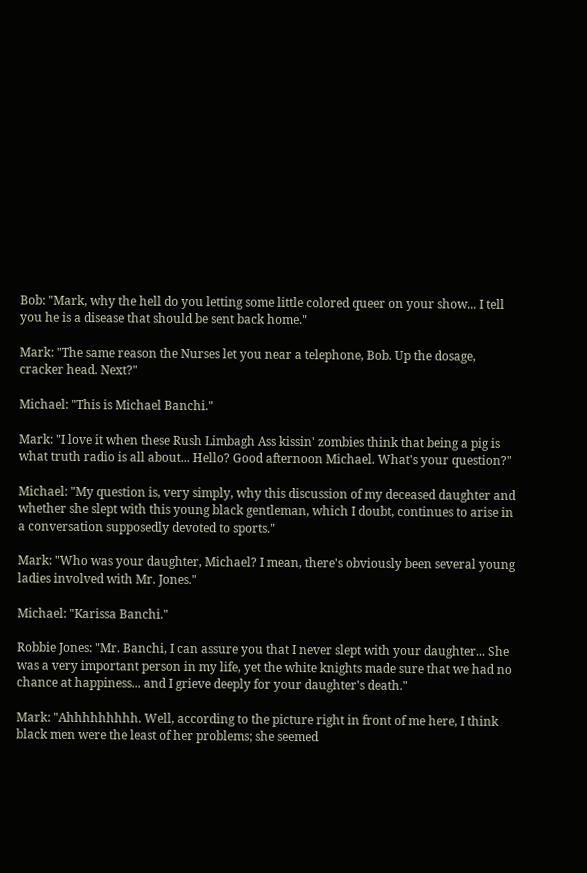Bob: "Mark, why the hell do you letting some little colored queer on your show... I tell you he is a disease that should be sent back home."

Mark: "The same reason the Nurses let you near a telephone, Bob. Up the dosage, cracker head. Next?"

Michael: "This is Michael Banchi."

Mark: "I love it when these Rush Limbagh Ass kissin' zombies think that being a pig is what truth radio is all about... Hello? Good afternoon Michael. What's your question?"

Michael: "My question is, very simply, why this discussion of my deceased daughter and whether she slept with this young black gentleman, which I doubt, continues to arise in a conversation supposedly devoted to sports."

Mark: "Who was your daughter, Michael? I mean, there's obviously been several young ladies involved with Mr. Jones."

Michael: "Karissa Banchi."

Robbie Jones: "Mr. Banchi, I can assure you that I never slept with your daughter... She was a very important person in my life, yet the white knights made sure that we had no chance at happiness... and I grieve deeply for your daughter's death."

Mark: "Ahhhhhhhhh. Well, according to the picture right in front of me here, I think black men were the least of her problems; she seemed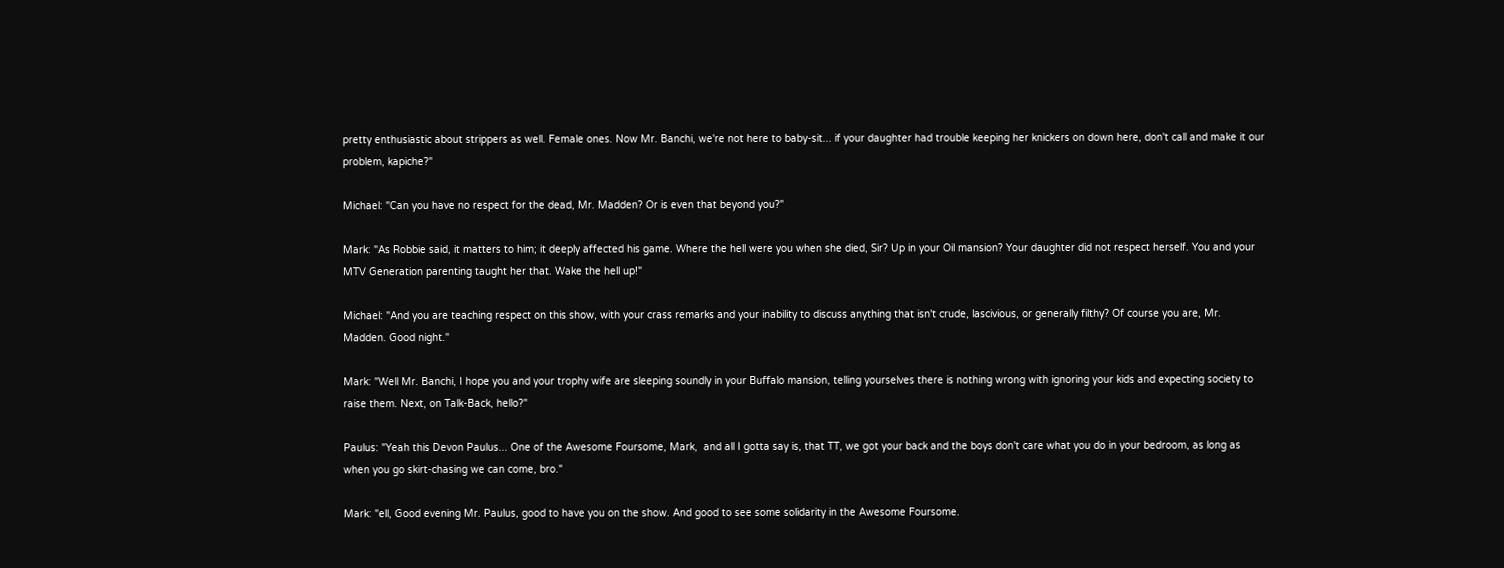pretty enthusiastic about strippers as well. Female ones. Now Mr. Banchi, we're not here to baby-sit... if your daughter had trouble keeping her knickers on down here, don't call and make it our problem, kapiche?"

Michael: "Can you have no respect for the dead, Mr. Madden? Or is even that beyond you?"

Mark: "As Robbie said, it matters to him; it deeply affected his game. Where the hell were you when she died, Sir? Up in your Oil mansion? Your daughter did not respect herself. You and your MTV Generation parenting taught her that. Wake the hell up!"

Michael: "And you are teaching respect on this show, with your crass remarks and your inability to discuss anything that isn't crude, lascivious, or generally filthy? Of course you are, Mr. Madden. Good night."

Mark: "Well Mr. Banchi, I hope you and your trophy wife are sleeping soundly in your Buffalo mansion, telling yourselves there is nothing wrong with ignoring your kids and expecting society to raise them. Next, on Talk-Back, hello?"

Paulus: "Yeah this Devon Paulus... One of the Awesome Foursome, Mark,  and all I gotta say is, that TT, we got your back and the boys don't care what you do in your bedroom, as long as when you go skirt-chasing we can come, bro."

Mark: "ell, Good evening Mr. Paulus, good to have you on the show. And good to see some solidarity in the Awesome Foursome.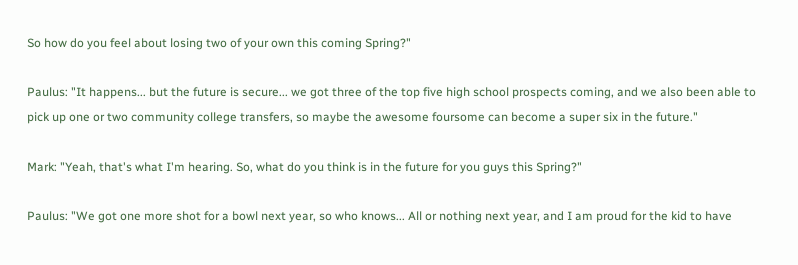So how do you feel about losing two of your own this coming Spring?"

Paulus: "It happens... but the future is secure... we got three of the top five high school prospects coming, and we also been able to pick up one or two community college transfers, so maybe the awesome foursome can become a super six in the future."

Mark: "Yeah, that's what I'm hearing. So, what do you think is in the future for you guys this Spring?"

Paulus: "We got one more shot for a bowl next year, so who knows... All or nothing next year, and I am proud for the kid to have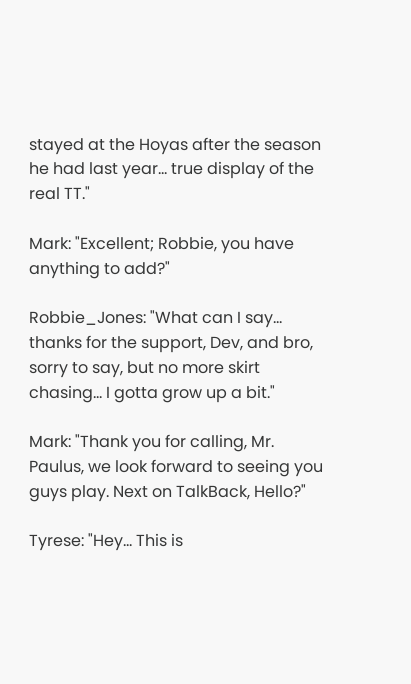stayed at the Hoyas after the season he had last year... true display of the real TT."

Mark: "Excellent; Robbie, you have anything to add?"

Robbie_Jones: "What can I say... thanks for the support, Dev, and bro, sorry to say, but no more skirt chasing... I gotta grow up a bit."

Mark: "Thank you for calling, Mr. Paulus, we look forward to seeing you guys play. Next on TalkBack, Hello?"

Tyrese: "Hey... This is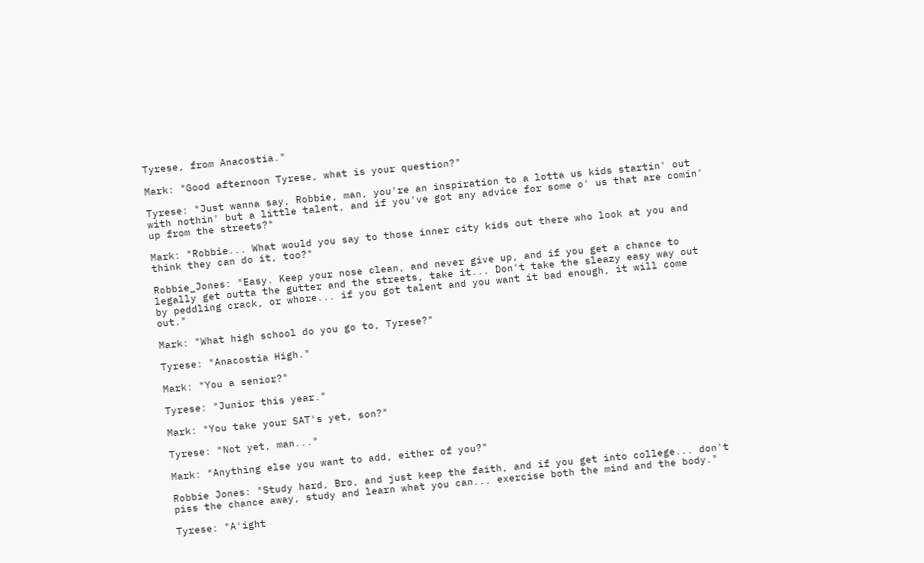Tyrese, from Anacostia."

Mark: "Good afternoon Tyrese, what is your question?"

Tyrese: "Just wanna say, Robbie, man, you're an inspiration to a lotta us kids startin' out with nothin' but a little talent, and if you've got any advice for some o' us that are comin' up from the streets?"

Mark: "Robbie... What would you say to those inner city kids out there who look at you and think they can do it, too?"

Robbie_Jones: "Easy. Keep your nose clean, and never give up, and if you get a chance to legally get outta the gutter and the streets, take it... Don't take the sleazy easy way out by peddling crack, or whore... if you got talent and you want it bad enough, it will come out."

Mark: "What high school do you go to, Tyrese?"

Tyrese: "Anacostia High."

Mark: "You a senior?"

Tyrese: "Junior this year."

Mark: "You take your SAT's yet, son?"

Tyrese: "Not yet, man..."

Mark: "Anything else you want to add, either of you?"

Robbie Jones: "Study hard, Bro, and just keep the faith, and if you get into college... don't piss the chance away, study and learn what you can... exercise both the mind and the body."

Tyrese: "A'ight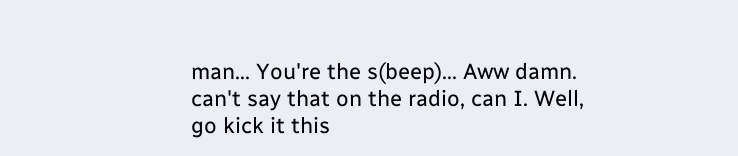man... You're the s(beep)... Aww damn. can't say that on the radio, can I. Well, go kick it this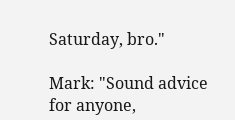Saturday, bro."

Mark: "Sound advice for anyone,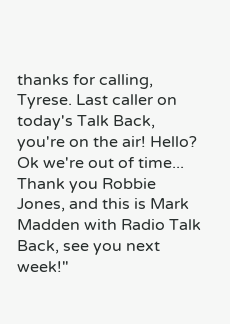thanks for calling, Tyrese. Last caller on today's Talk Back, you're on the air! Hello? Ok we're out of time... Thank you Robbie Jones, and this is Mark Madden with Radio Talk Back, see you next week!"